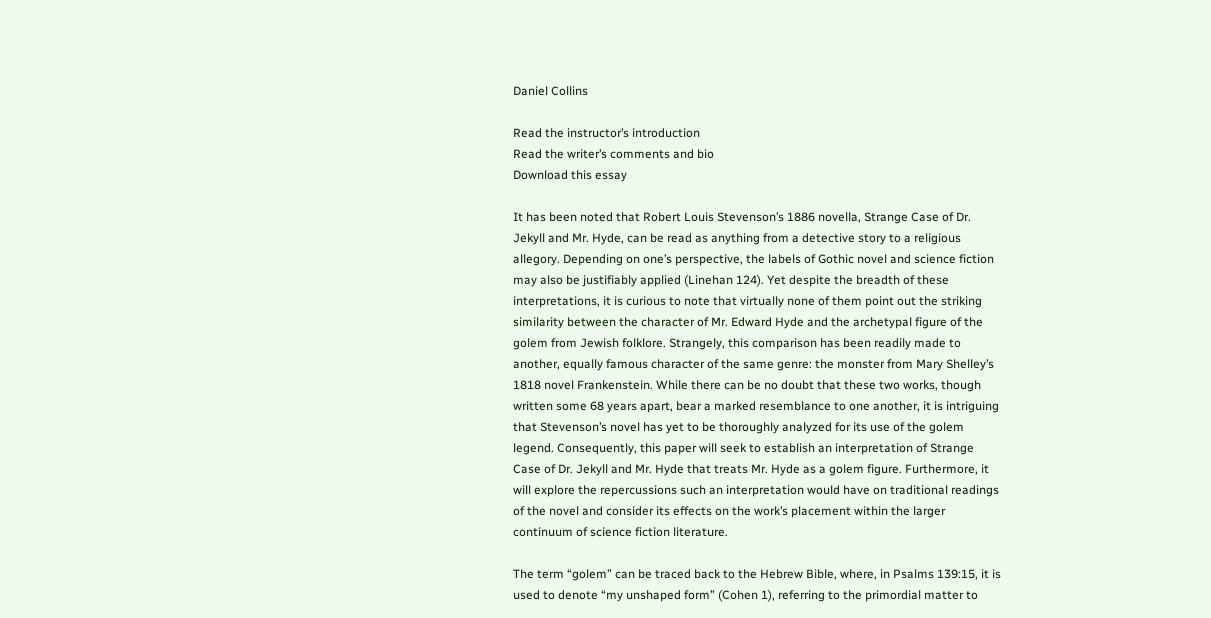Daniel Collins

Read the instructor’s introduction
Read the writer’s comments and bio
Download this essay

It has been noted that Robert Louis Stevenson’s 1886 novella, Strange Case of Dr. Jekyll and Mr. Hyde, can be read as anything from a detective story to a religious allegory. Depending on one’s perspective, the labels of Gothic novel and science fiction may also be justifiably applied (Linehan 124). Yet despite the breadth of these interpretations, it is curious to note that virtually none of them point out the striking similarity between the character of Mr. Edward Hyde and the archetypal figure of the golem from Jewish folklore. Strangely, this comparison has been readily made to another, equally famous character of the same genre: the monster from Mary Shelley’s 1818 novel Frankenstein. While there can be no doubt that these two works, though written some 68 years apart, bear a marked resemblance to one another, it is intriguing that Stevenson’s novel has yet to be thoroughly analyzed for its use of the golem legend. Consequently, this paper will seek to establish an interpretation of Strange Case of Dr. Jekyll and Mr. Hyde that treats Mr. Hyde as a golem figure. Furthermore, it will explore the repercussions such an interpretation would have on traditional readings of the novel and consider its effects on the work’s placement within the larger continuum of science fiction literature.

The term “golem” can be traced back to the Hebrew Bible, where, in Psalms 139:15, it is used to denote “my unshaped form” (Cohen 1), referring to the primordial matter to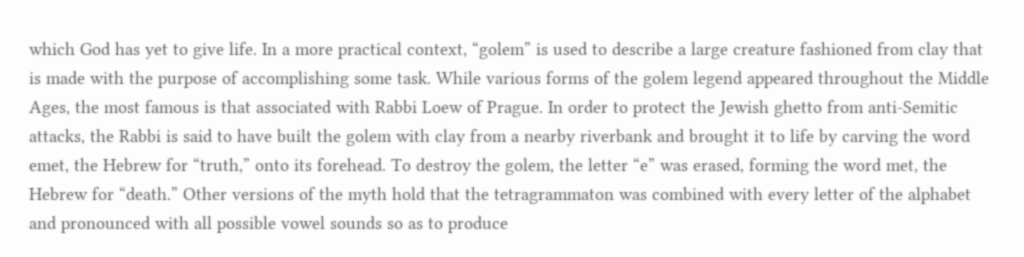which God has yet to give life. In a more practical context, “golem” is used to describe a large creature fashioned from clay that is made with the purpose of accomplishing some task. While various forms of the golem legend appeared throughout the Middle Ages, the most famous is that associated with Rabbi Loew of Prague. In order to protect the Jewish ghetto from anti-Semitic attacks, the Rabbi is said to have built the golem with clay from a nearby riverbank and brought it to life by carving the word emet, the Hebrew for “truth,” onto its forehead. To destroy the golem, the letter “e” was erased, forming the word met, the Hebrew for “death.” Other versions of the myth hold that the tetragrammaton was combined with every letter of the alphabet and pronounced with all possible vowel sounds so as to produce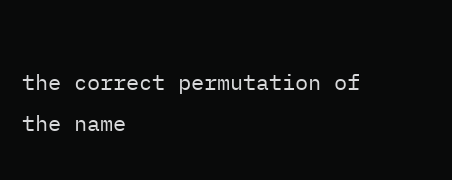the correct permutation of the name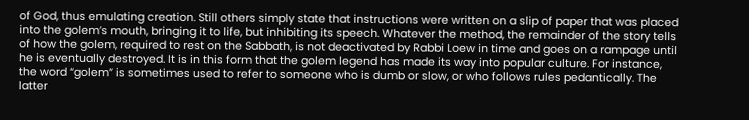of God, thus emulating creation. Still others simply state that instructions were written on a slip of paper that was placed into the golem’s mouth, bringing it to life, but inhibiting its speech. Whatever the method, the remainder of the story tells of how the golem, required to rest on the Sabbath, is not deactivated by Rabbi Loew in time and goes on a rampage until he is eventually destroyed. It is in this form that the golem legend has made its way into popular culture. For instance, the word “golem” is sometimes used to refer to someone who is dumb or slow, or who follows rules pedantically. The latter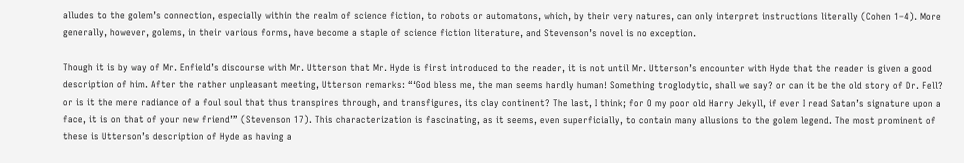alludes to the golem’s connection, especially within the realm of science fiction, to robots or automatons, which, by their very natures, can only interpret instructions literally (Cohen 1–4). More generally, however, golems, in their various forms, have become a staple of science fiction literature, and Stevenson’s novel is no exception.

Though it is by way of Mr. Enfield’s discourse with Mr. Utterson that Mr. Hyde is first introduced to the reader, it is not until Mr. Utterson’s encounter with Hyde that the reader is given a good description of him. After the rather unpleasant meeting, Utterson remarks: “‘God bless me, the man seems hardly human! Something troglodytic, shall we say? or can it be the old story of Dr. Fell? or is it the mere radiance of a foul soul that thus transpires through, and transfigures, its clay continent? The last, I think; for O my poor old Harry Jekyll, if ever I read Satan’s signature upon a face, it is on that of your new friend’” (Stevenson 17). This characterization is fascinating, as it seems, even superficially, to contain many allusions to the golem legend. The most prominent of these is Utterson’s description of Hyde as having a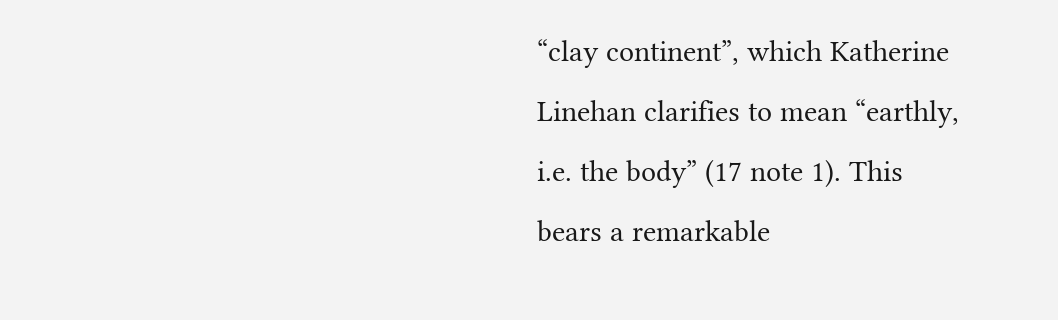“clay continent”, which Katherine Linehan clarifies to mean “earthly, i.e. the body” (17 note 1). This bears a remarkable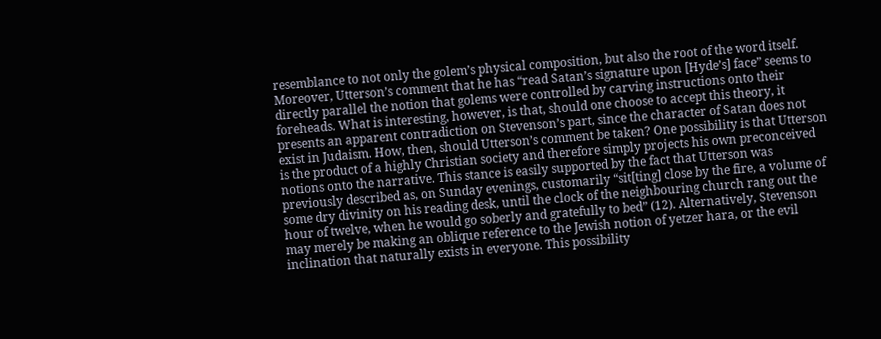resemblance to not only the golem’s physical composition, but also the root of the word itself. Moreover, Utterson’s comment that he has “read Satan’s signature upon [Hyde’s] face” seems to directly parallel the notion that golems were controlled by carving instructions onto their foreheads. What is interesting, however, is that, should one choose to accept this theory, it presents an apparent contradiction on Stevenson’s part, since the character of Satan does not exist in Judaism. How, then, should Utterson’s comment be taken? One possibility is that Utterson is the product of a highly Christian society and therefore simply projects his own preconceived notions onto the narrative. This stance is easily supported by the fact that Utterson was previously described as, on Sunday evenings, customarily “sit[ting] close by the fire, a volume of some dry divinity on his reading desk, until the clock of the neighbouring church rang out the hour of twelve, when he would go soberly and gratefully to bed” (12). Alternatively, Stevenson may merely be making an oblique reference to the Jewish notion of yetzer hara, or the evil inclination that naturally exists in everyone. This possibility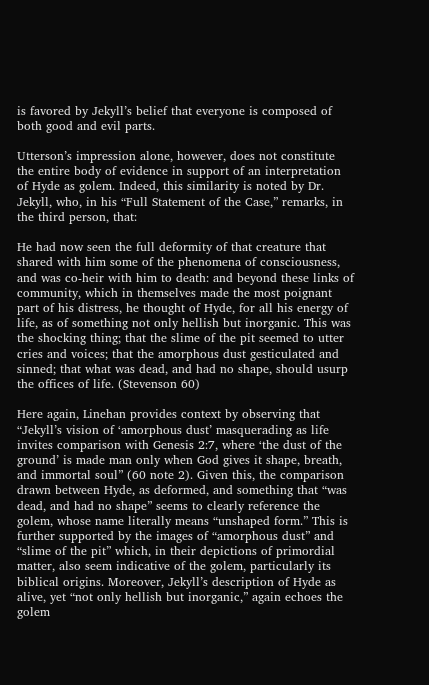is favored by Jekyll’s belief that everyone is composed of both good and evil parts.

Utterson’s impression alone, however, does not constitute the entire body of evidence in support of an interpretation of Hyde as golem. Indeed, this similarity is noted by Dr. Jekyll, who, in his “Full Statement of the Case,” remarks, in the third person, that:

He had now seen the full deformity of that creature that shared with him some of the phenomena of consciousness, and was co-heir with him to death: and beyond these links of community, which in themselves made the most poignant part of his distress, he thought of Hyde, for all his energy of life, as of something not only hellish but inorganic. This was the shocking thing; that the slime of the pit seemed to utter cries and voices; that the amorphous dust gesticulated and sinned; that what was dead, and had no shape, should usurp the offices of life. (Stevenson 60)

Here again, Linehan provides context by observing that “Jekyll’s vision of ‘amorphous dust’ masquerading as life invites comparison with Genesis 2:7, where ‘the dust of the ground’ is made man only when God gives it shape, breath, and immortal soul” (60 note 2). Given this, the comparison drawn between Hyde, as deformed, and something that “was dead, and had no shape” seems to clearly reference the golem, whose name literally means “unshaped form.” This is further supported by the images of “amorphous dust” and “slime of the pit” which, in their depictions of primordial matter, also seem indicative of the golem, particularly its biblical origins. Moreover, Jekyll’s description of Hyde as alive, yet “not only hellish but inorganic,” again echoes the golem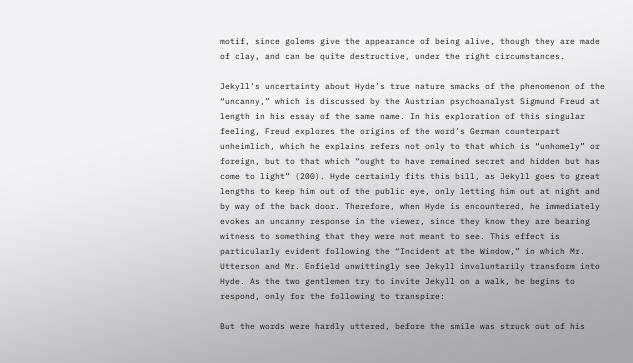motif, since golems give the appearance of being alive, though they are made of clay, and can be quite destructive, under the right circumstances.

Jekyll’s uncertainty about Hyde’s true nature smacks of the phenomenon of the “uncanny,” which is discussed by the Austrian psychoanalyst Sigmund Freud at length in his essay of the same name. In his exploration of this singular feeling, Freud explores the origins of the word’s German counterpart unheimlich, which he explains refers not only to that which is “unhomely” or foreign, but to that which “ought to have remained secret and hidden but has come to light” (200). Hyde certainly fits this bill, as Jekyll goes to great lengths to keep him out of the public eye, only letting him out at night and by way of the back door. Therefore, when Hyde is encountered, he immediately evokes an uncanny response in the viewer, since they know they are bearing witness to something that they were not meant to see. This effect is particularly evident following the “Incident at the Window,” in which Mr. Utterson and Mr. Enfield unwittingly see Jekyll involuntarily transform into Hyde. As the two gentlemen try to invite Jekyll on a walk, he begins to respond, only for the following to transpire:

But the words were hardly uttered, before the smile was struck out of his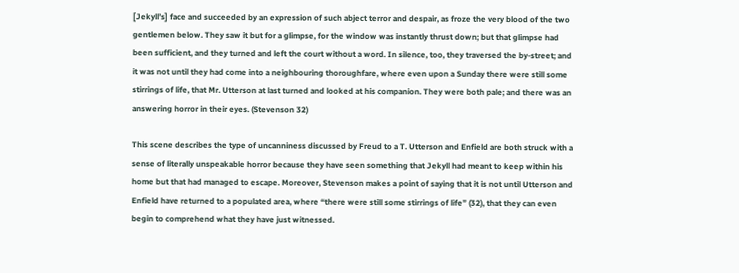[Jekyll’s] face and succeeded by an expression of such abject terror and despair, as froze the very blood of the two gentlemen below. They saw it but for a glimpse, for the window was instantly thrust down; but that glimpse had been sufficient, and they turned and left the court without a word. In silence, too, they traversed the by-street; and it was not until they had come into a neighbouring thoroughfare, where even upon a Sunday there were still some stirrings of life, that Mr. Utterson at last turned and looked at his companion. They were both pale; and there was an answering horror in their eyes. (Stevenson 32)

This scene describes the type of uncanniness discussed by Freud to a T. Utterson and Enfield are both struck with a sense of literally unspeakable horror because they have seen something that Jekyll had meant to keep within his home but that had managed to escape. Moreover, Stevenson makes a point of saying that it is not until Utterson and Enfield have returned to a populated area, where “there were still some stirrings of life” (32), that they can even begin to comprehend what they have just witnessed.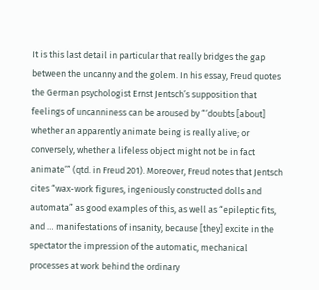It is this last detail in particular that really bridges the gap between the uncanny and the golem. In his essay, Freud quotes the German psychologist Ernst Jentsch’s supposition that feelings of uncanniness can be aroused by “‘doubts [about] whether an apparently animate being is really alive; or conversely, whether a lifeless object might not be in fact animate’” (qtd. in Freud 201). Moreover, Freud notes that Jentsch cites “wax-work figures, ingeniously constructed dolls and automata” as good examples of this, as well as “epileptic fits, and … manifestations of insanity, because [they] excite in the spectator the impression of the automatic, mechanical processes at work behind the ordinary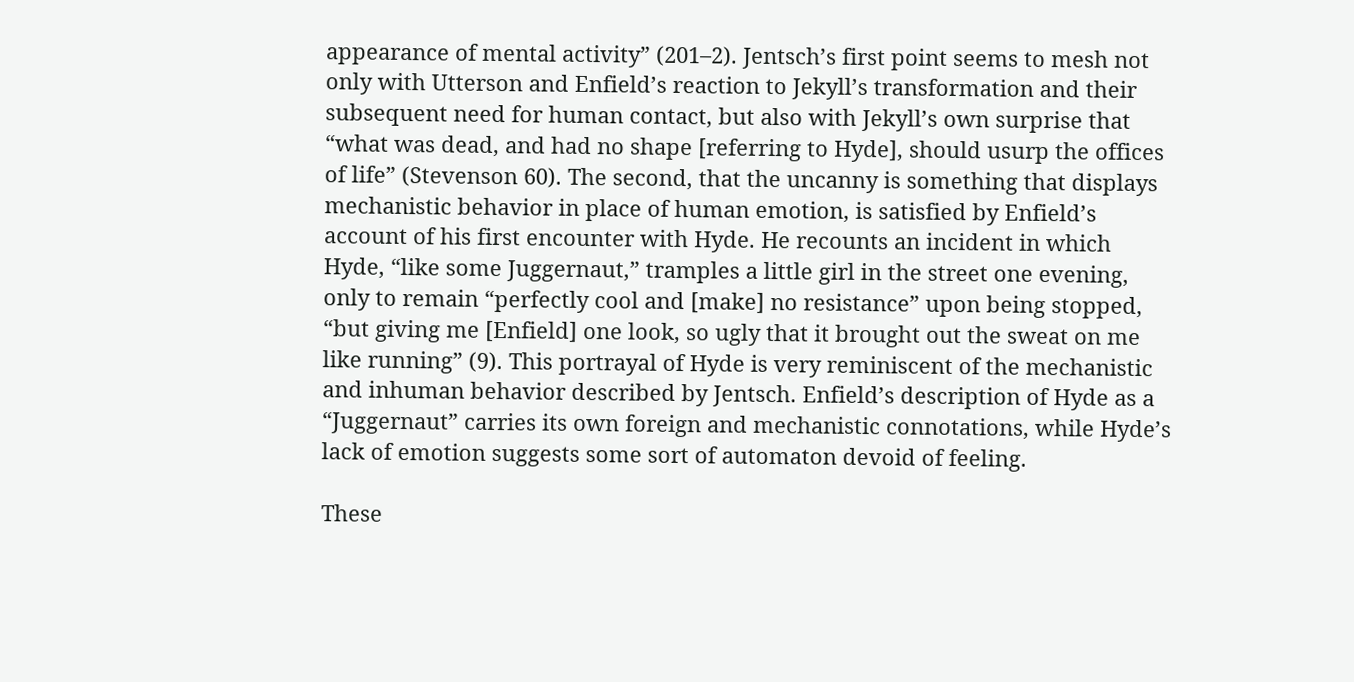appearance of mental activity” (201–2). Jentsch’s first point seems to mesh not only with Utterson and Enfield’s reaction to Jekyll’s transformation and their subsequent need for human contact, but also with Jekyll’s own surprise that “what was dead, and had no shape [referring to Hyde], should usurp the offices of life” (Stevenson 60). The second, that the uncanny is something that displays mechanistic behavior in place of human emotion, is satisfied by Enfield’s account of his first encounter with Hyde. He recounts an incident in which Hyde, “like some Juggernaut,” tramples a little girl in the street one evening, only to remain “perfectly cool and [make] no resistance” upon being stopped, “but giving me [Enfield] one look, so ugly that it brought out the sweat on me like running” (9). This portrayal of Hyde is very reminiscent of the mechanistic and inhuman behavior described by Jentsch. Enfield’s description of Hyde as a “Juggernaut” carries its own foreign and mechanistic connotations, while Hyde’s lack of emotion suggests some sort of automaton devoid of feeling.

These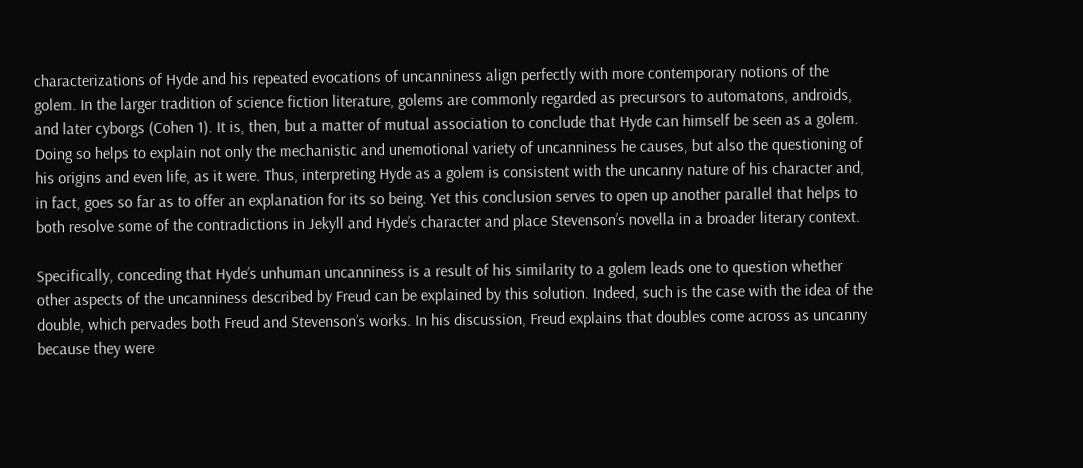characterizations of Hyde and his repeated evocations of uncanniness align perfectly with more contemporary notions of the golem. In the larger tradition of science fiction literature, golems are commonly regarded as precursors to automatons, androids, and later cyborgs (Cohen 1). It is, then, but a matter of mutual association to conclude that Hyde can himself be seen as a golem. Doing so helps to explain not only the mechanistic and unemotional variety of uncanniness he causes, but also the questioning of his origins and even life, as it were. Thus, interpreting Hyde as a golem is consistent with the uncanny nature of his character and, in fact, goes so far as to offer an explanation for its so being. Yet this conclusion serves to open up another parallel that helps to both resolve some of the contradictions in Jekyll and Hyde’s character and place Stevenson’s novella in a broader literary context.

Specifically, conceding that Hyde’s unhuman uncanniness is a result of his similarity to a golem leads one to question whether other aspects of the uncanniness described by Freud can be explained by this solution. Indeed, such is the case with the idea of the double, which pervades both Freud and Stevenson’s works. In his discussion, Freud explains that doubles come across as uncanny because they were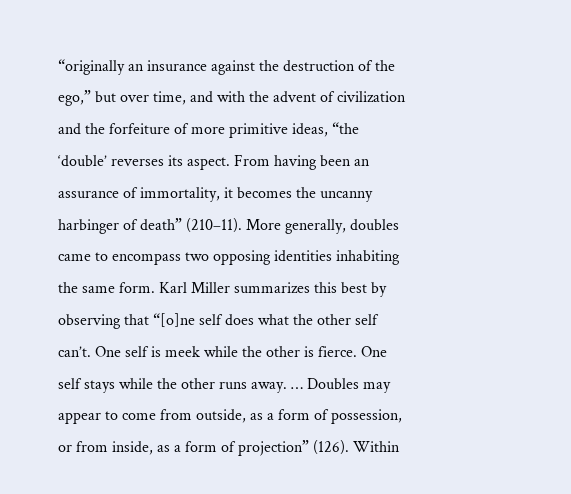“originally an insurance against the destruction of the ego,” but over time, and with the advent of civilization and the forfeiture of more primitive ideas, “the ‘double’ reverses its aspect. From having been an assurance of immortality, it becomes the uncanny harbinger of death” (210–11). More generally, doubles came to encompass two opposing identities inhabiting the same form. Karl Miller summarizes this best by observing that “[o]ne self does what the other self can’t. One self is meek while the other is fierce. One self stays while the other runs away. … Doubles may appear to come from outside, as a form of possession, or from inside, as a form of projection” (126). Within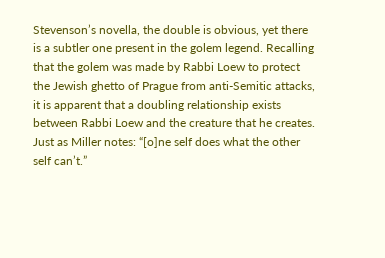Stevenson’s novella, the double is obvious, yet there is a subtler one present in the golem legend. Recalling that the golem was made by Rabbi Loew to protect the Jewish ghetto of Prague from anti-Semitic attacks, it is apparent that a doubling relationship exists between Rabbi Loew and the creature that he creates. Just as Miller notes: “[o]ne self does what the other self can’t.”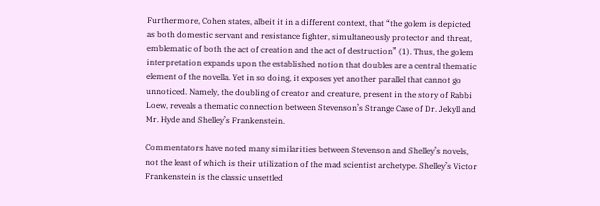Furthermore, Cohen states, albeit it in a different context, that “the golem is depicted as both domestic servant and resistance fighter, simultaneously protector and threat, emblematic of both the act of creation and the act of destruction” (1). Thus, the golem interpretation expands upon the established notion that doubles are a central thematic element of the novella. Yet in so doing, it exposes yet another parallel that cannot go unnoticed. Namely, the doubling of creator and creature, present in the story of Rabbi Loew, reveals a thematic connection between Stevenson’s Strange Case of Dr. Jekyll and Mr. Hyde and Shelley’s Frankenstein.

Commentators have noted many similarities between Stevenson and Shelley’s novels, not the least of which is their utilization of the mad scientist archetype. Shelley’s Victor Frankenstein is the classic unsettled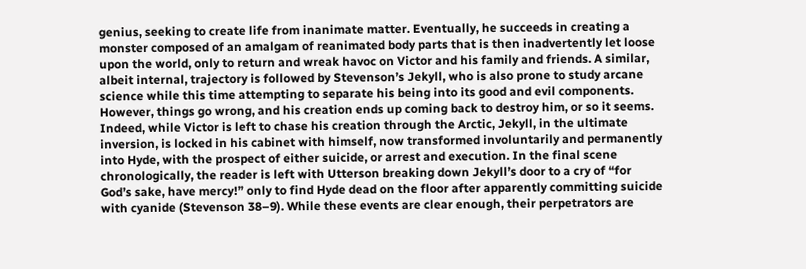genius, seeking to create life from inanimate matter. Eventually, he succeeds in creating a monster composed of an amalgam of reanimated body parts that is then inadvertently let loose upon the world, only to return and wreak havoc on Victor and his family and friends. A similar, albeit internal, trajectory is followed by Stevenson’s Jekyll, who is also prone to study arcane science while this time attempting to separate his being into its good and evil components. However, things go wrong, and his creation ends up coming back to destroy him, or so it seems. Indeed, while Victor is left to chase his creation through the Arctic, Jekyll, in the ultimate inversion, is locked in his cabinet with himself, now transformed involuntarily and permanently into Hyde, with the prospect of either suicide, or arrest and execution. In the final scene chronologically, the reader is left with Utterson breaking down Jekyll’s door to a cry of “for God’s sake, have mercy!” only to find Hyde dead on the floor after apparently committing suicide with cyanide (Stevenson 38–9). While these events are clear enough, their perpetrators are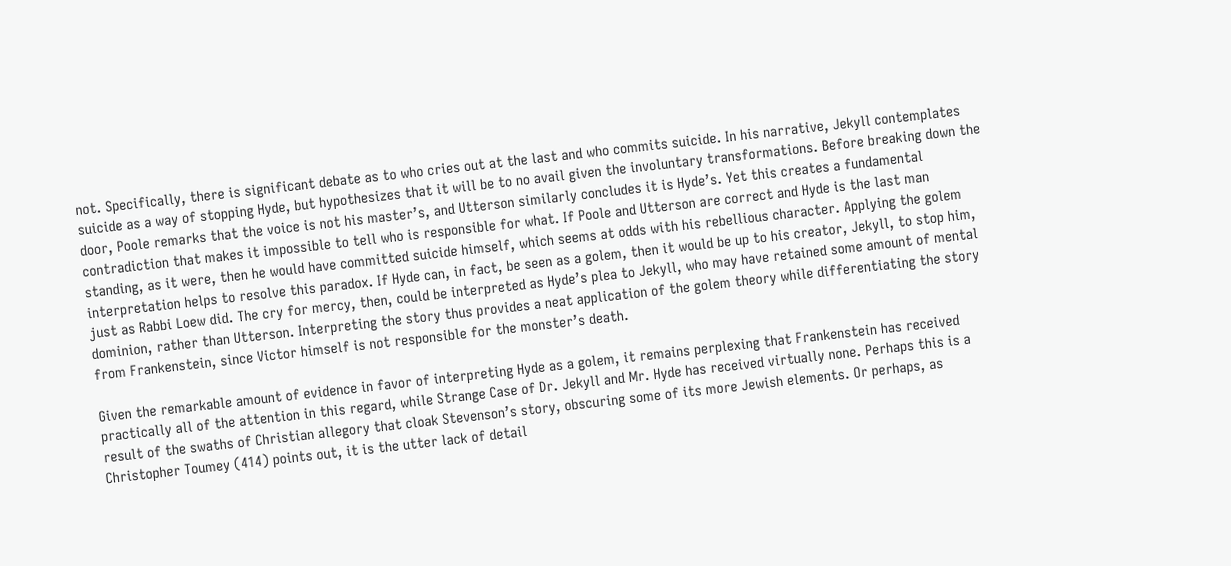not. Specifically, there is significant debate as to who cries out at the last and who commits suicide. In his narrative, Jekyll contemplates suicide as a way of stopping Hyde, but hypothesizes that it will be to no avail given the involuntary transformations. Before breaking down the door, Poole remarks that the voice is not his master’s, and Utterson similarly concludes it is Hyde’s. Yet this creates a fundamental contradiction that makes it impossible to tell who is responsible for what. If Poole and Utterson are correct and Hyde is the last man standing, as it were, then he would have committed suicide himself, which seems at odds with his rebellious character. Applying the golem interpretation helps to resolve this paradox. If Hyde can, in fact, be seen as a golem, then it would be up to his creator, Jekyll, to stop him, just as Rabbi Loew did. The cry for mercy, then, could be interpreted as Hyde’s plea to Jekyll, who may have retained some amount of mental dominion, rather than Utterson. Interpreting the story thus provides a neat application of the golem theory while differentiating the story from Frankenstein, since Victor himself is not responsible for the monster’s death.

Given the remarkable amount of evidence in favor of interpreting Hyde as a golem, it remains perplexing that Frankenstein has received practically all of the attention in this regard, while Strange Case of Dr. Jekyll and Mr. Hyde has received virtually none. Perhaps this is a result of the swaths of Christian allegory that cloak Stevenson’s story, obscuring some of its more Jewish elements. Or perhaps, as Christopher Toumey (414) points out, it is the utter lack of detail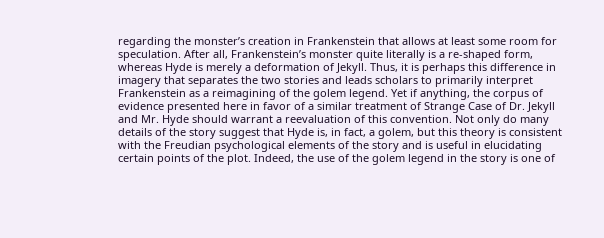regarding the monster’s creation in Frankenstein that allows at least some room for speculation. After all, Frankenstein’s monster quite literally is a re-shaped form, whereas Hyde is merely a deformation of Jekyll. Thus, it is perhaps this difference in imagery that separates the two stories and leads scholars to primarily interpret Frankenstein as a reimagining of the golem legend. Yet if anything, the corpus of evidence presented here in favor of a similar treatment of Strange Case of Dr. Jekyll and Mr. Hyde should warrant a reevaluation of this convention. Not only do many details of the story suggest that Hyde is, in fact, a golem, but this theory is consistent with the Freudian psychological elements of the story and is useful in elucidating certain points of the plot. Indeed, the use of the golem legend in the story is one of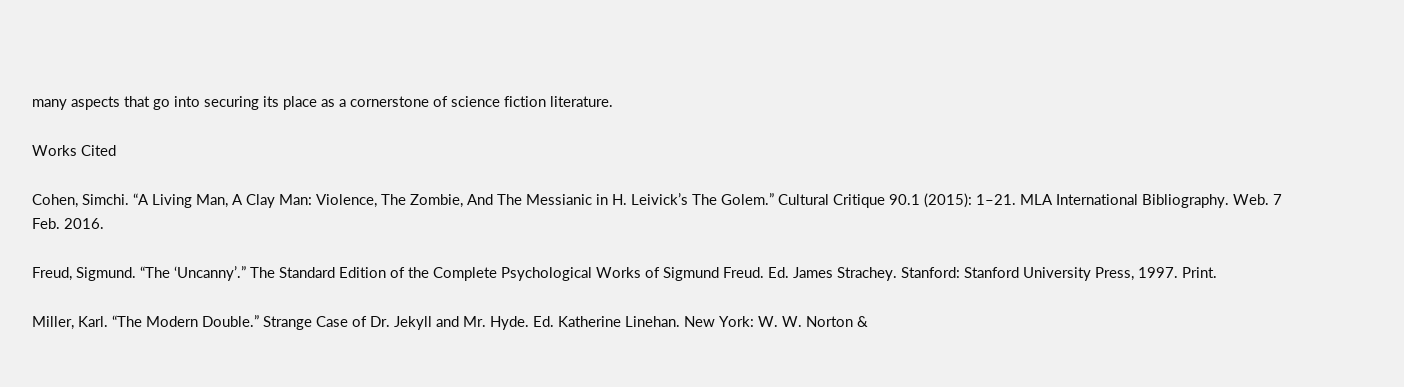many aspects that go into securing its place as a cornerstone of science fiction literature.

Works Cited

Cohen, Simchi. “A Living Man, A Clay Man: Violence, The Zombie, And The Messianic in H. Leivick’s The Golem.” Cultural Critique 90.1 (2015): 1–21. MLA International Bibliography. Web. 7 Feb. 2016.

Freud, Sigmund. “The ‘Uncanny’.” The Standard Edition of the Complete Psychological Works of Sigmund Freud. Ed. James Strachey. Stanford: Stanford University Press, 1997. Print.

Miller, Karl. “The Modern Double.” Strange Case of Dr. Jekyll and Mr. Hyde. Ed. Katherine Linehan. New York: W. W. Norton &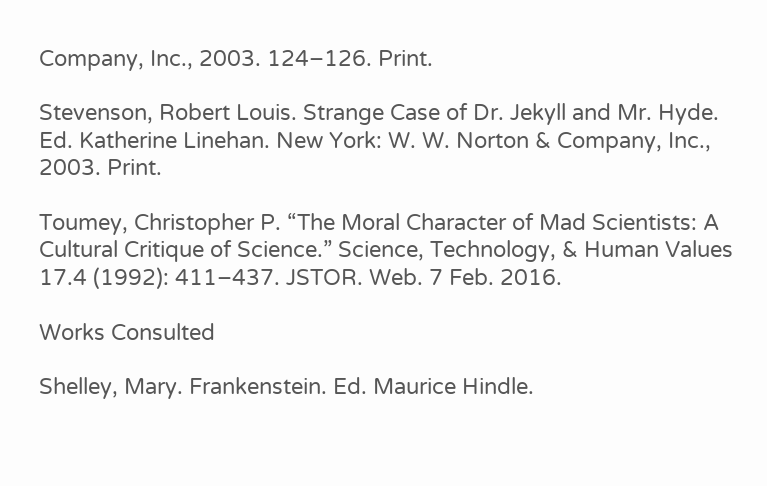Company, Inc., 2003. 124–126. Print.

Stevenson, Robert Louis. Strange Case of Dr. Jekyll and Mr. Hyde. Ed. Katherine Linehan. New York: W. W. Norton & Company, Inc., 2003. Print.

Toumey, Christopher P. “The Moral Character of Mad Scientists: A Cultural Critique of Science.” Science, Technology, & Human Values 17.4 (1992): 411–437. JSTOR. Web. 7 Feb. 2016.

Works Consulted

Shelley, Mary. Frankenstein. Ed. Maurice Hindle.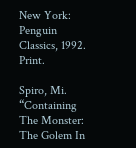New York: Penguin Classics, 1992. Print.

Spiro, Mi. “Containing The Monster: The Golem In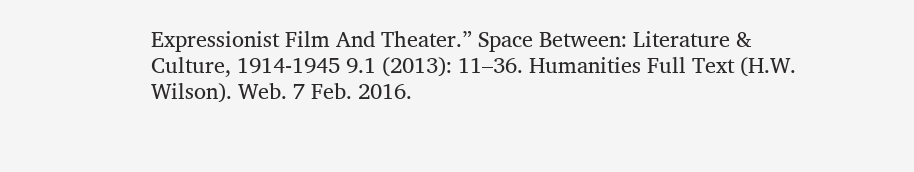Expressionist Film And Theater.” Space Between: Literature & Culture, 1914-1945 9.1 (2013): 11–36. Humanities Full Text (H.W. Wilson). Web. 7 Feb. 2016.